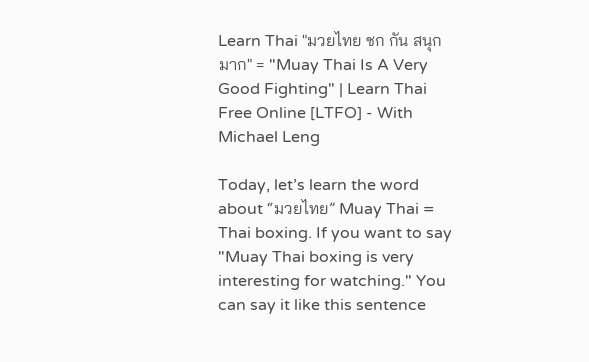Learn Thai "มวยไทย ชก กัน สนุก มาก" = "Muay Thai Is A Very Good Fighting" | Learn Thai Free Online [LTFO] - With Michael Leng

Today, let’s learn the word about “มวยไทย” Muay Thai = Thai boxing. If you want to say "Muay Thai boxing is very interesting for watching." You can say it like this sentence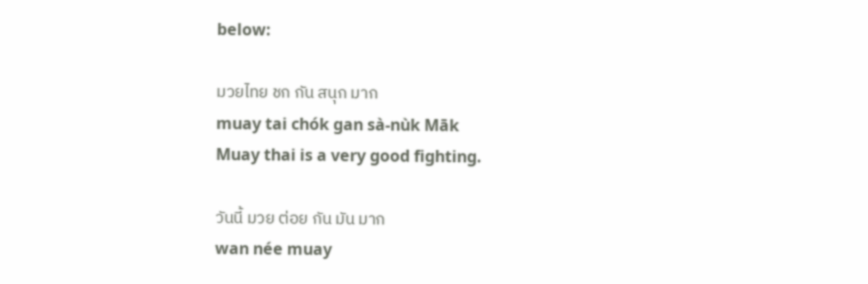below:

มวยไทย ชก กัน สนุก มาก
muay tai chók gan sà-nùk Māk
Muay thai is a very good fighting.

วันนี้ มวย ต่อย กัน มัน มาก
wan née muay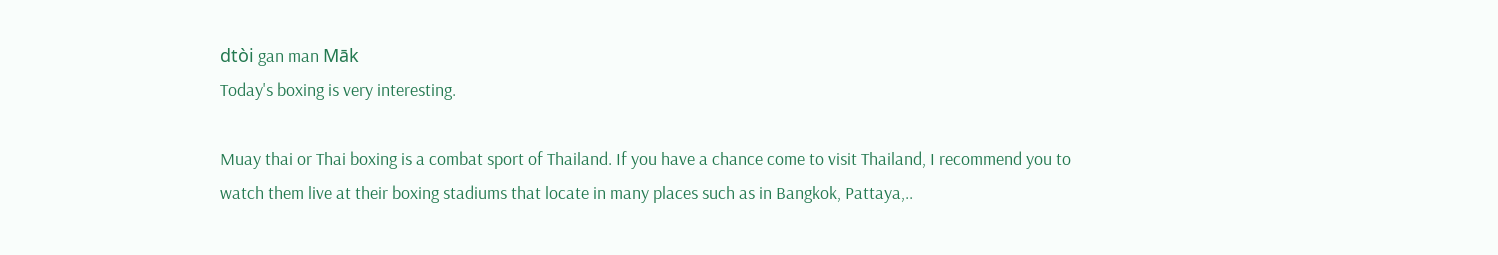dtòi gan man Māk
Today's boxing is very interesting.

Muay thai or Thai boxing is a combat sport of Thailand. If you have a chance come to visit Thailand, I recommend you to watch them live at their boxing stadiums that locate in many places such as in Bangkok, Pattaya,..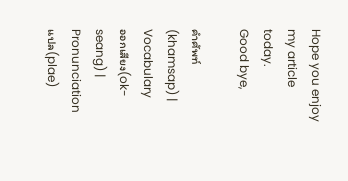Hope you enjoy my article today.
Good bye,

คำศัพท์(khamsap) | Vocabulary
ออกเสียง(ok-seang) | Pronunciation
แปล(plae)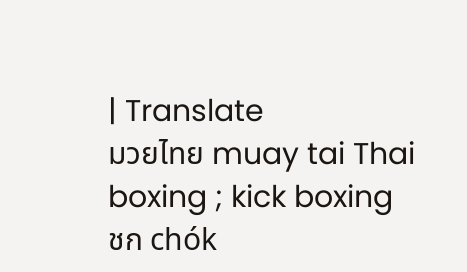| Translate
มวยไทย muay tai Thai boxing ; kick boxing
ชก chók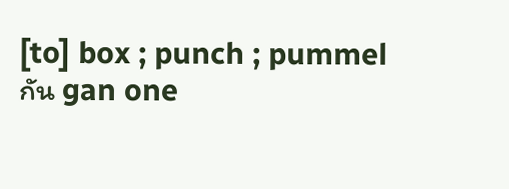[to] box ; punch ; pummel
กัน gan one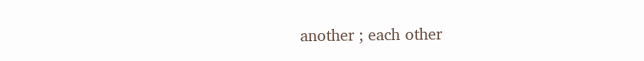another ; each other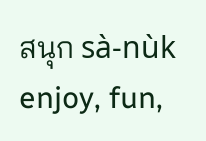สนุก sà-nùk enjoy, fun,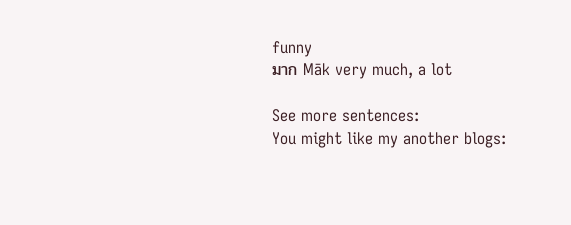funny
มาก Māk very much, a lot

See more sentences:
You might like my another blogs: